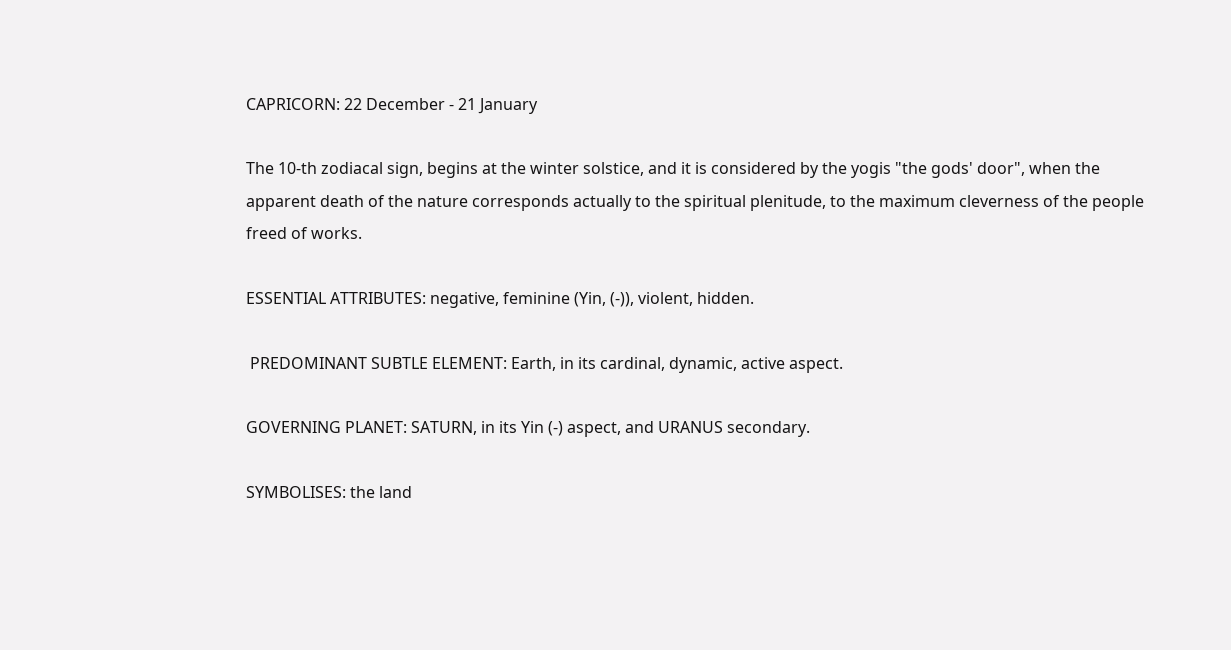CAPRICORN: 22 December - 21 January

The 10-th zodiacal sign, begins at the winter solstice, and it is considered by the yogis "the gods' door", when the apparent death of the nature corresponds actually to the spiritual plenitude, to the maximum cleverness of the people freed of works.

ESSENTIAL ATTRIBUTES: negative, feminine (Yin, (-)), violent, hidden.

 PREDOMINANT SUBTLE ELEMENT: Earth, in its cardinal, dynamic, active aspect.

GOVERNING PLANET: SATURN, in its Yin (-) aspect, and URANUS secondary.

SYMBOLISES: the land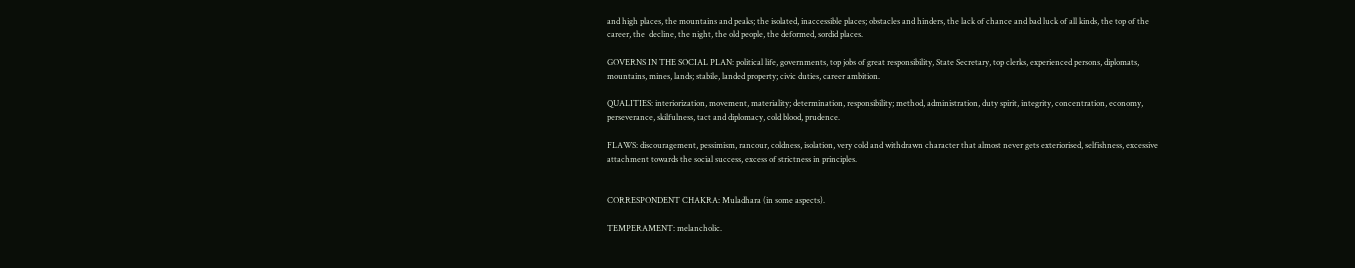and high places, the mountains and peaks; the isolated, inaccessible places; obstacles and hinders, the lack of chance and bad luck of all kinds, the top of the career, the  decline, the night, the old people, the deformed, sordid places.

GOVERNS IN THE SOCIAL PLAN: political life, governments, top jobs of great responsibility, State Secretary, top clerks, experienced persons, diplomats, mountains, mines, lands; stabile, landed property; civic duties, career ambition.

QUALITIES: interiorization, movement, materiality; determination, responsibility; method, administration, duty spirit, integrity, concentration, economy, perseverance, skilfulness, tact and diplomacy, cold blood, prudence.

FLAWS: discouragement, pessimism, rancour, coldness, isolation, very cold and withdrawn character that almost never gets exteriorised, selfishness, excessive attachment towards the social success, excess of strictness in principles.


CORRESPONDENT CHAKRA: Muladhara (in some aspects).

TEMPERAMENT: melancholic.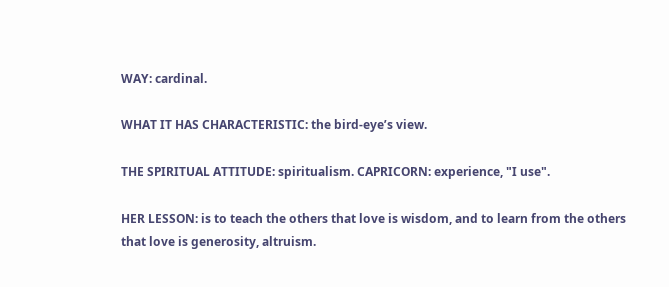WAY: cardinal.

WHAT IT HAS CHARACTERISTIC: the bird-eye’s view.

THE SPIRITUAL ATTITUDE: spiritualism. CAPRICORN: experience, "I use".

HER LESSON: is to teach the others that love is wisdom, and to learn from the others that love is generosity, altruism.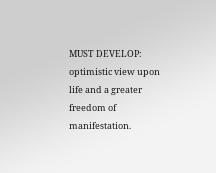MUST DEVELOP: optimistic view upon life and a greater freedom of manifestation.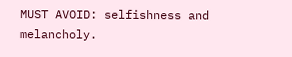MUST AVOID: selfishness and melancholy.